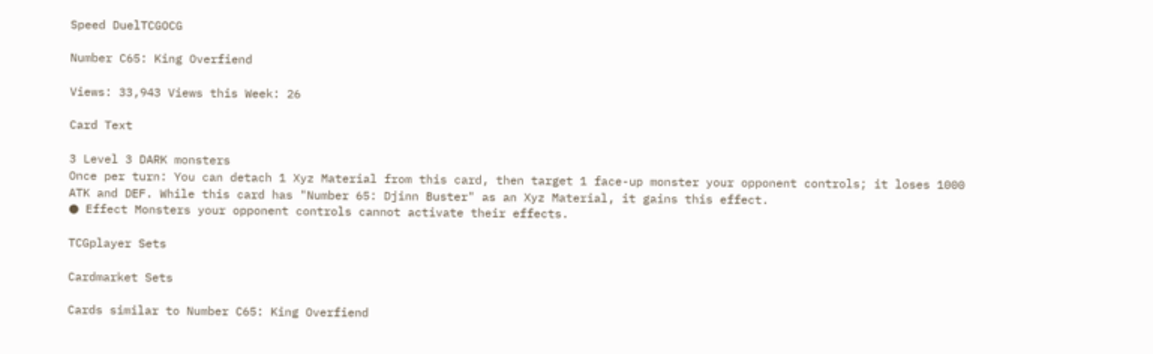Speed DuelTCGOCG

Number C65: King Overfiend

Views: 33,943 Views this Week: 26

Card Text

3 Level 3 DARK monsters
Once per turn: You can detach 1 Xyz Material from this card, then target 1 face-up monster your opponent controls; it loses 1000 ATK and DEF. While this card has "Number 65: Djinn Buster" as an Xyz Material, it gains this effect.
● Effect Monsters your opponent controls cannot activate their effects.

TCGplayer Sets

Cardmarket Sets

Cards similar to Number C65: King Overfiend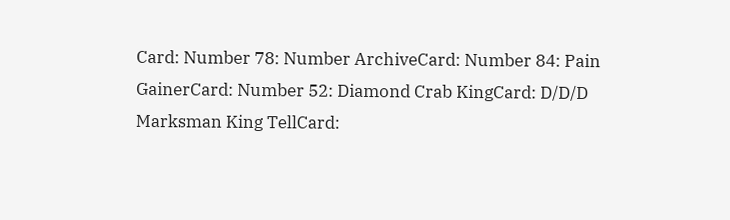Card: Number 78: Number ArchiveCard: Number 84: Pain GainerCard: Number 52: Diamond Crab KingCard: D/D/D Marksman King TellCard: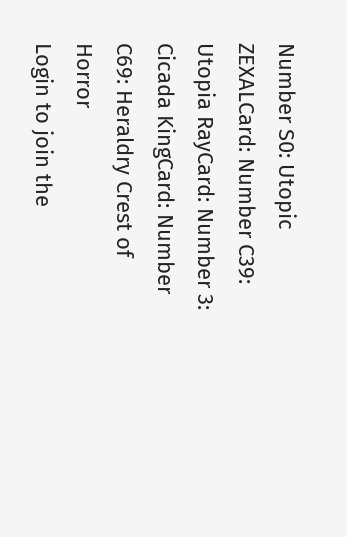Number S0: Utopic ZEXALCard: Number C39: Utopia RayCard: Number 3: Cicada KingCard: Number C69: Heraldry Crest of Horror
Login to join the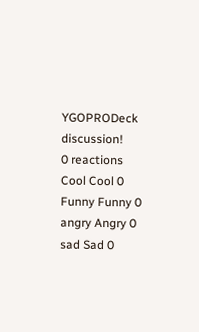YGOPRODeck discussion!
0 reactions
Cool Cool 0
Funny Funny 0
angry Angry 0
sad Sad 0